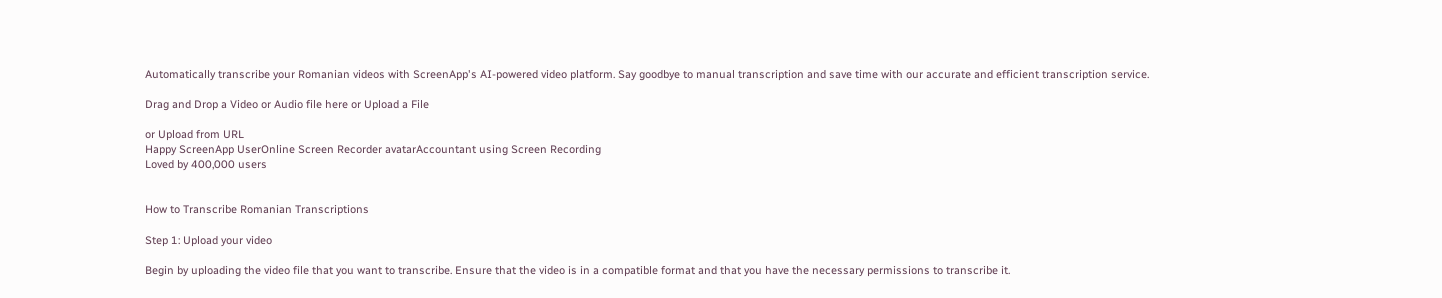Automatically transcribe your Romanian videos with ScreenApp's AI-powered video platform. Say goodbye to manual transcription and save time with our accurate and efficient transcription service.

Drag and Drop a Video or Audio file here or Upload a File

or Upload from URL
Happy ScreenApp UserOnline Screen Recorder avatarAccountant using Screen Recording
Loved by 400,000 users


How to Transcribe Romanian Transcriptions

Step 1: Upload your video

Begin by uploading the video file that you want to transcribe. Ensure that the video is in a compatible format and that you have the necessary permissions to transcribe it.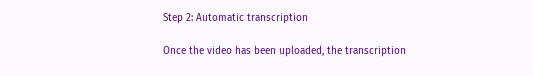Step 2: Automatic transcription

Once the video has been uploaded, the transcription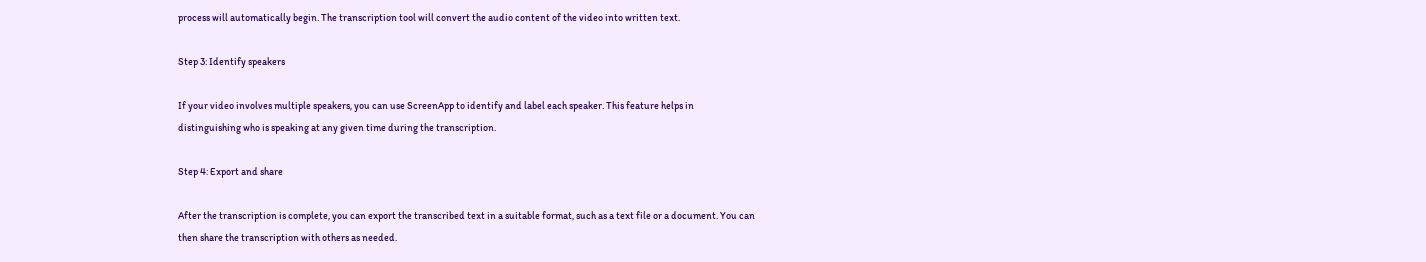process will automatically begin. The transcription tool will convert the audio content of the video into written text.

Step 3: Identify speakers

If your video involves multiple speakers, you can use ScreenApp to identify and label each speaker. This feature helps in distinguishing who is speaking at any given time during the transcription.

Step 4: Export and share

After the transcription is complete, you can export the transcribed text in a suitable format, such as a text file or a document. You can then share the transcription with others as needed.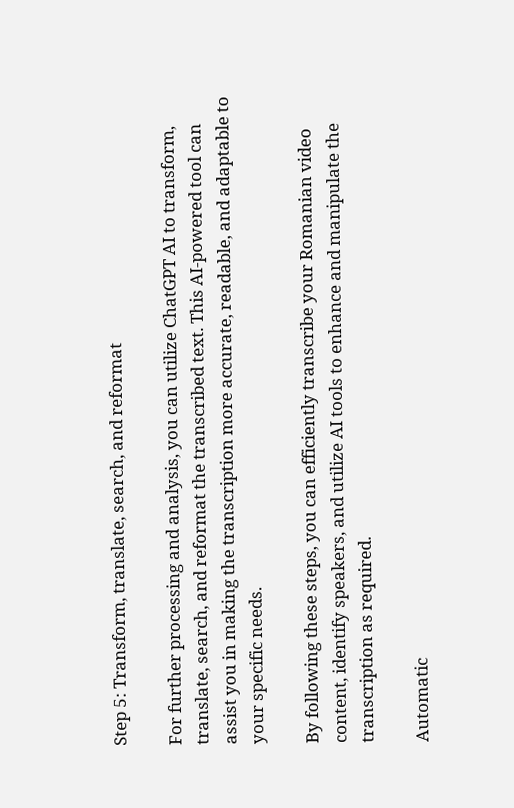Step 5: Transform, translate, search, and reformat

For further processing and analysis, you can utilize ChatGPT AI to transform, translate, search, and reformat the transcribed text. This AI-powered tool can assist you in making the transcription more accurate, readable, and adaptable to your specific needs.

By following these steps, you can efficiently transcribe your Romanian video content, identify speakers, and utilize AI tools to enhance and manipulate the transcription as required.

Automatic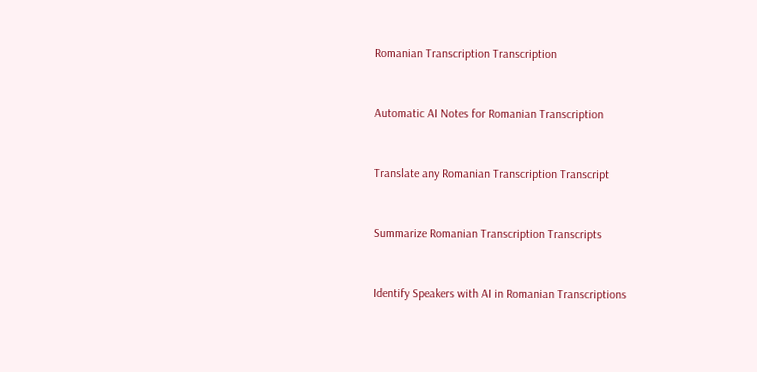Romanian Transcription Transcription


Automatic AI Notes for Romanian Transcription


Translate any Romanian Transcription Transcript


Summarize Romanian Transcription Transcripts


Identify Speakers with AI in Romanian Transcriptions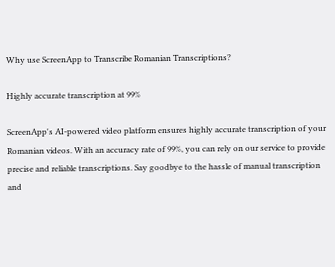Why use ScreenApp to Transcribe Romanian Transcriptions?

Highly accurate transcription at 99%

ScreenApp's AI-powered video platform ensures highly accurate transcription of your Romanian videos. With an accuracy rate of 99%, you can rely on our service to provide precise and reliable transcriptions. Say goodbye to the hassle of manual transcription and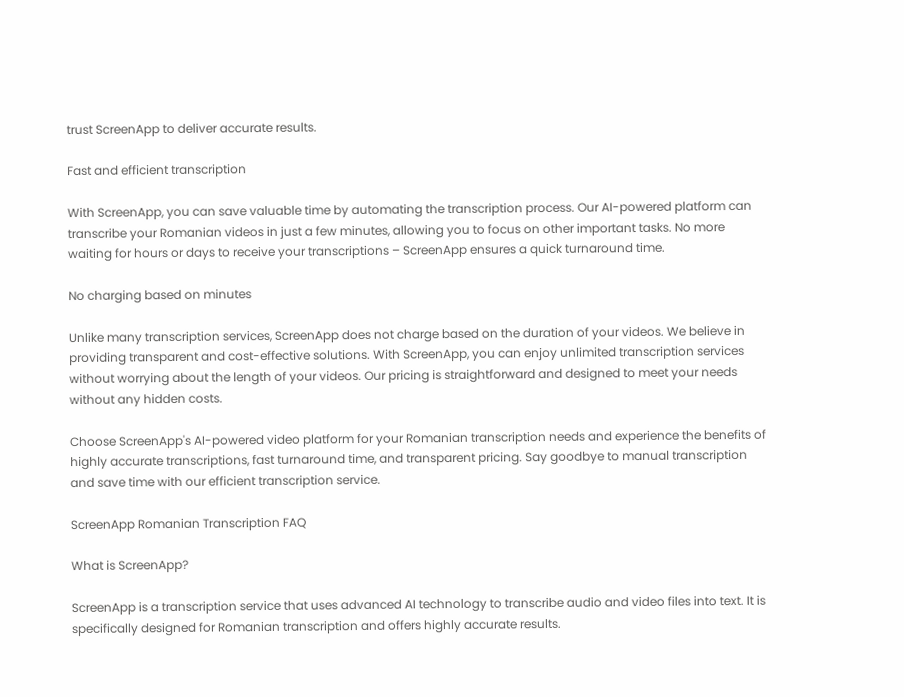trust ScreenApp to deliver accurate results.

Fast and efficient transcription

With ScreenApp, you can save valuable time by automating the transcription process. Our AI-powered platform can transcribe your Romanian videos in just a few minutes, allowing you to focus on other important tasks. No more waiting for hours or days to receive your transcriptions – ScreenApp ensures a quick turnaround time.

No charging based on minutes

Unlike many transcription services, ScreenApp does not charge based on the duration of your videos. We believe in providing transparent and cost-effective solutions. With ScreenApp, you can enjoy unlimited transcription services without worrying about the length of your videos. Our pricing is straightforward and designed to meet your needs without any hidden costs.

Choose ScreenApp's AI-powered video platform for your Romanian transcription needs and experience the benefits of highly accurate transcriptions, fast turnaround time, and transparent pricing. Say goodbye to manual transcription and save time with our efficient transcription service.

ScreenApp Romanian Transcription FAQ

What is ScreenApp?

ScreenApp is a transcription service that uses advanced AI technology to transcribe audio and video files into text. It is specifically designed for Romanian transcription and offers highly accurate results.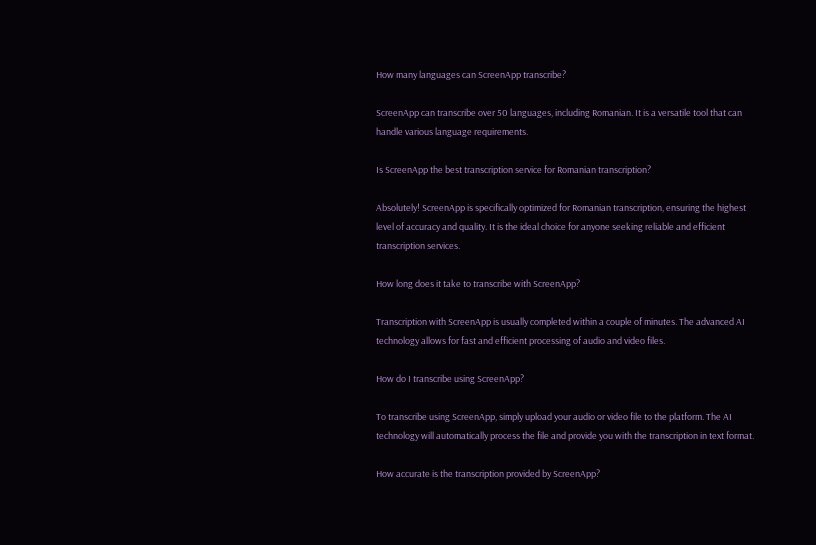How many languages can ScreenApp transcribe?

ScreenApp can transcribe over 50 languages, including Romanian. It is a versatile tool that can handle various language requirements.

Is ScreenApp the best transcription service for Romanian transcription?

Absolutely! ScreenApp is specifically optimized for Romanian transcription, ensuring the highest level of accuracy and quality. It is the ideal choice for anyone seeking reliable and efficient transcription services.

How long does it take to transcribe with ScreenApp?

Transcription with ScreenApp is usually completed within a couple of minutes. The advanced AI technology allows for fast and efficient processing of audio and video files.

How do I transcribe using ScreenApp?

To transcribe using ScreenApp, simply upload your audio or video file to the platform. The AI technology will automatically process the file and provide you with the transcription in text format.

How accurate is the transcription provided by ScreenApp?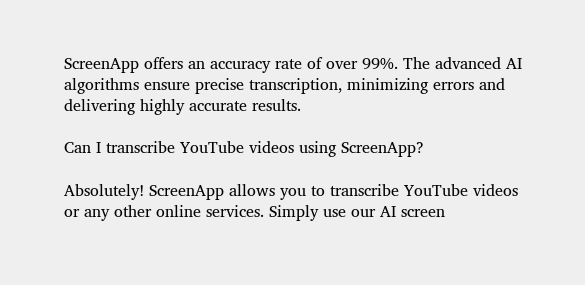ScreenApp offers an accuracy rate of over 99%. The advanced AI algorithms ensure precise transcription, minimizing errors and delivering highly accurate results.

Can I transcribe YouTube videos using ScreenApp?

Absolutely! ScreenApp allows you to transcribe YouTube videos or any other online services. Simply use our AI screen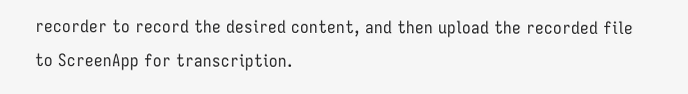recorder to record the desired content, and then upload the recorded file to ScreenApp for transcription.